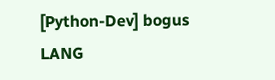[Python-Dev] bogus LANG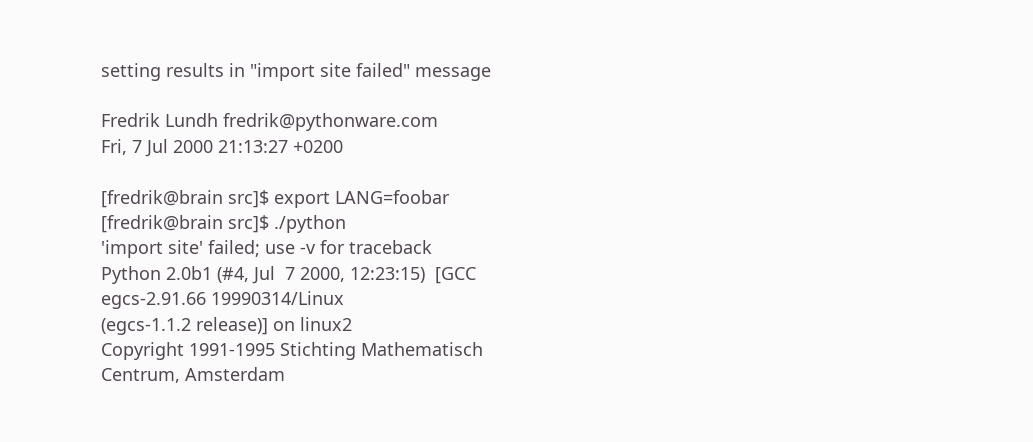setting results in "import site failed" message

Fredrik Lundh fredrik@pythonware.com
Fri, 7 Jul 2000 21:13:27 +0200

[fredrik@brain src]$ export LANG=foobar
[fredrik@brain src]$ ./python
'import site' failed; use -v for traceback
Python 2.0b1 (#4, Jul  7 2000, 12:23:15)  [GCC egcs-2.91.66 19990314/Linux
(egcs-1.1.2 release)] on linux2
Copyright 1991-1995 Stichting Mathematisch Centrum, Amsterdam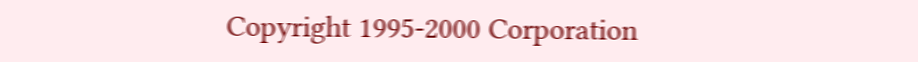Copyright 1995-2000 Corporation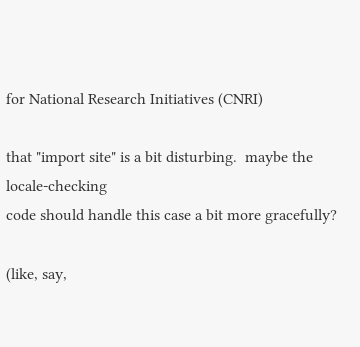for National Research Initiatives (CNRI)

that "import site" is a bit disturbing.  maybe the locale-checking
code should handle this case a bit more gracefully?

(like, say,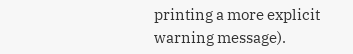printing a more explicit warning message).